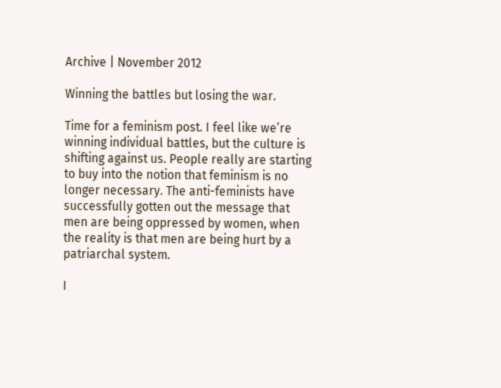Archive | November 2012

Winning the battles but losing the war.

Time for a feminism post. I feel like we’re winning individual battles, but the culture is shifting against us. People really are starting to buy into the notion that feminism is no longer necessary. The anti-feminists have successfully gotten out the message that men are being oppressed by women, when the reality is that men are being hurt by a patriarchal system.

I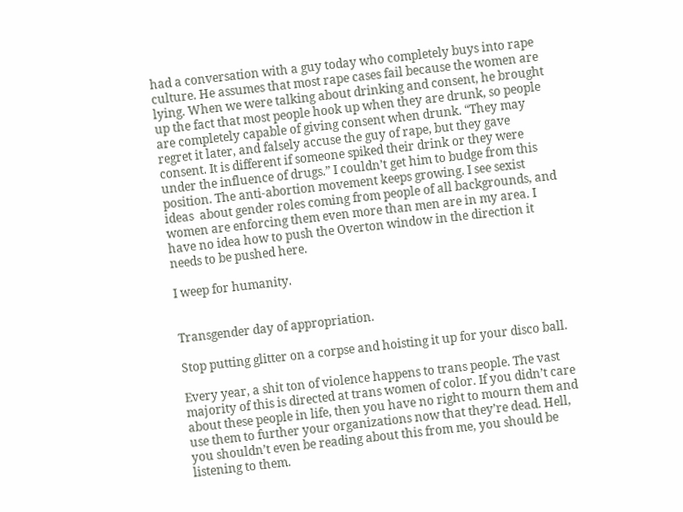had a conversation with a guy today who completely buys into rape culture. He assumes that most rape cases fail because the women are lying. When we were talking about drinking and consent, he brought up the fact that most people hook up when they are drunk, so people are completely capable of giving consent when drunk. “They may regret it later, and falsely accuse the guy of rape, but they gave consent. It is different if someone spiked their drink or they were under the influence of drugs.” I couldn’t get him to budge from this position. The anti-abortion movement keeps growing. I see sexist ideas  about gender roles coming from people of all backgrounds, and women are enforcing them even more than men are in my area. I have no idea how to push the Overton window in the direction it needs to be pushed here.

I weep for humanity.


Transgender day of appropriation.

Stop putting glitter on a corpse and hoisting it up for your disco ball.

Every year, a shit ton of violence happens to trans people. The vast majority of this is directed at trans women of color. If you didn’t care about these people in life, then you have no right to mourn them and use them to further your organizations now that they’re dead. Hell, you shouldn’t even be reading about this from me, you should be listening to them.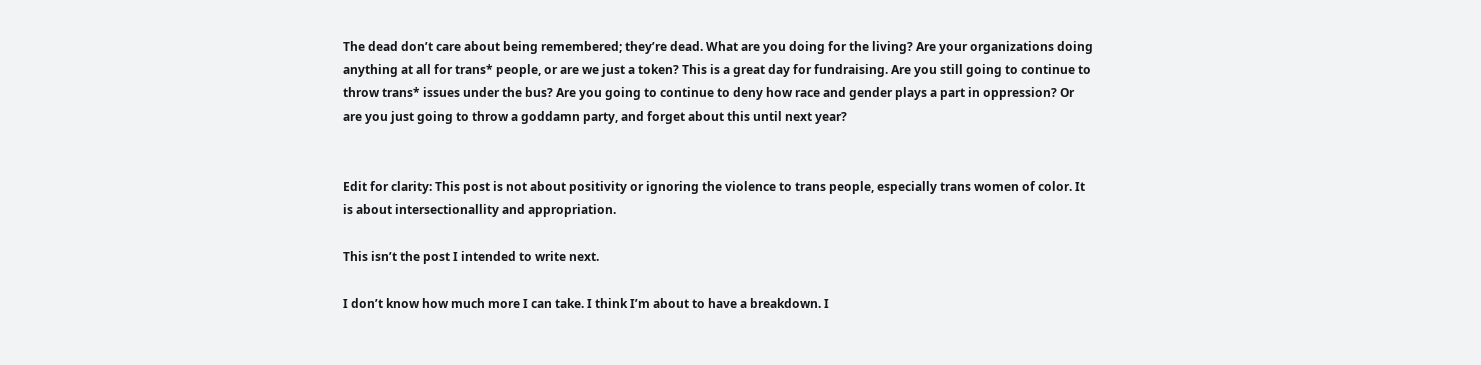The dead don’t care about being remembered; they’re dead. What are you doing for the living? Are your organizations doing anything at all for trans* people, or are we just a token? This is a great day for fundraising. Are you still going to continue to throw trans* issues under the bus? Are you going to continue to deny how race and gender plays a part in oppression? Or are you just going to throw a goddamn party, and forget about this until next year?


Edit for clarity: This post is not about positivity or ignoring the violence to trans people, especially trans women of color. It is about intersectionallity and appropriation.

This isn’t the post I intended to write next.

I don’t know how much more I can take. I think I’m about to have a breakdown. I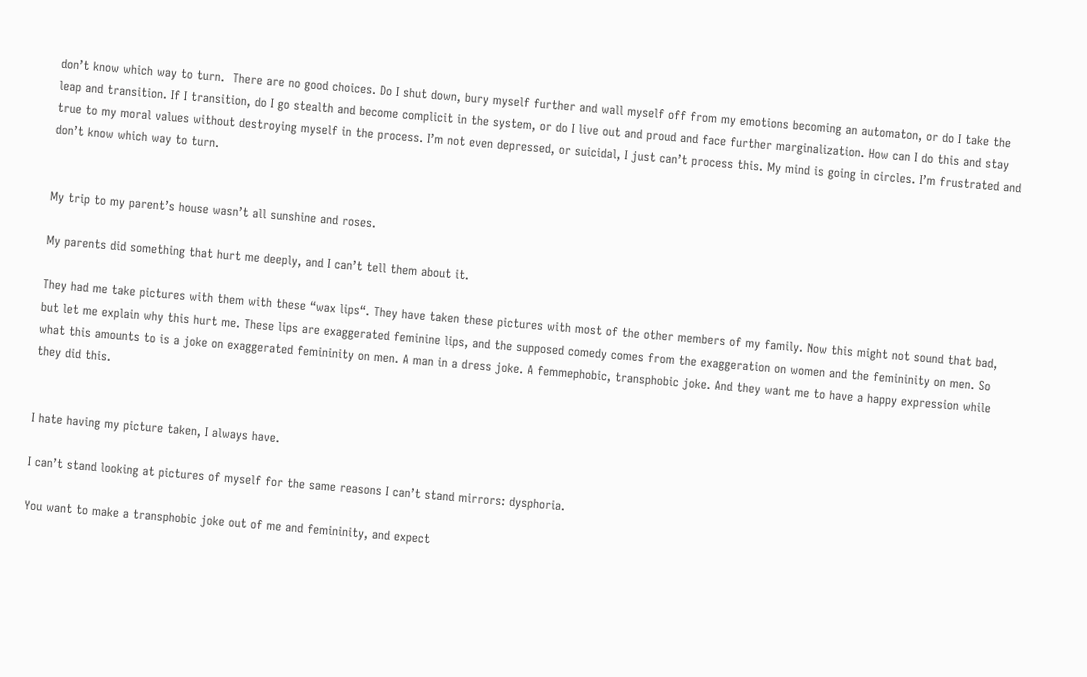don’t know which way to turn.  There are no good choices. Do I shut down, bury myself further and wall myself off from my emotions becoming an automaton, or do I take the leap and transition. If I transition, do I go stealth and become complicit in the system, or do I live out and proud and face further marginalization. How can I do this and stay true to my moral values without destroying myself in the process. I’m not even depressed, or suicidal, I just can’t process this. My mind is going in circles. I’m frustrated and don’t know which way to turn.


My trip to my parent’s house wasn’t all sunshine and roses.

My parents did something that hurt me deeply, and I can’t tell them about it.

They had me take pictures with them with these “wax lips“. They have taken these pictures with most of the other members of my family. Now this might not sound that bad, but let me explain why this hurt me. These lips are exaggerated feminine lips, and the supposed comedy comes from the exaggeration on women and the femininity on men. So what this amounts to is a joke on exaggerated femininity on men. A man in a dress joke. A femmephobic, transphobic joke. And they want me to have a happy expression while they did this.


I hate having my picture taken, I always have.

I can’t stand looking at pictures of myself for the same reasons I can’t stand mirrors: dysphoria.

You want to make a transphobic joke out of me and femininity, and expect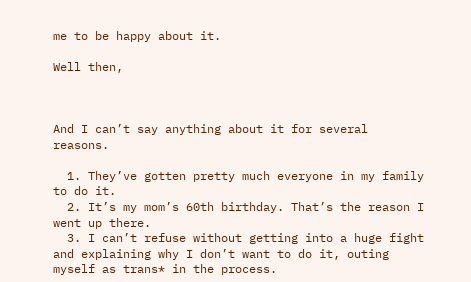me to be happy about it.

Well then,



And I can’t say anything about it for several reasons.

  1. They’ve gotten pretty much everyone in my family to do it.
  2. It’s my mom’s 60th birthday. That’s the reason I went up there.
  3. I can’t refuse without getting into a huge fight and explaining why I don’t want to do it, outing myself as trans* in the process.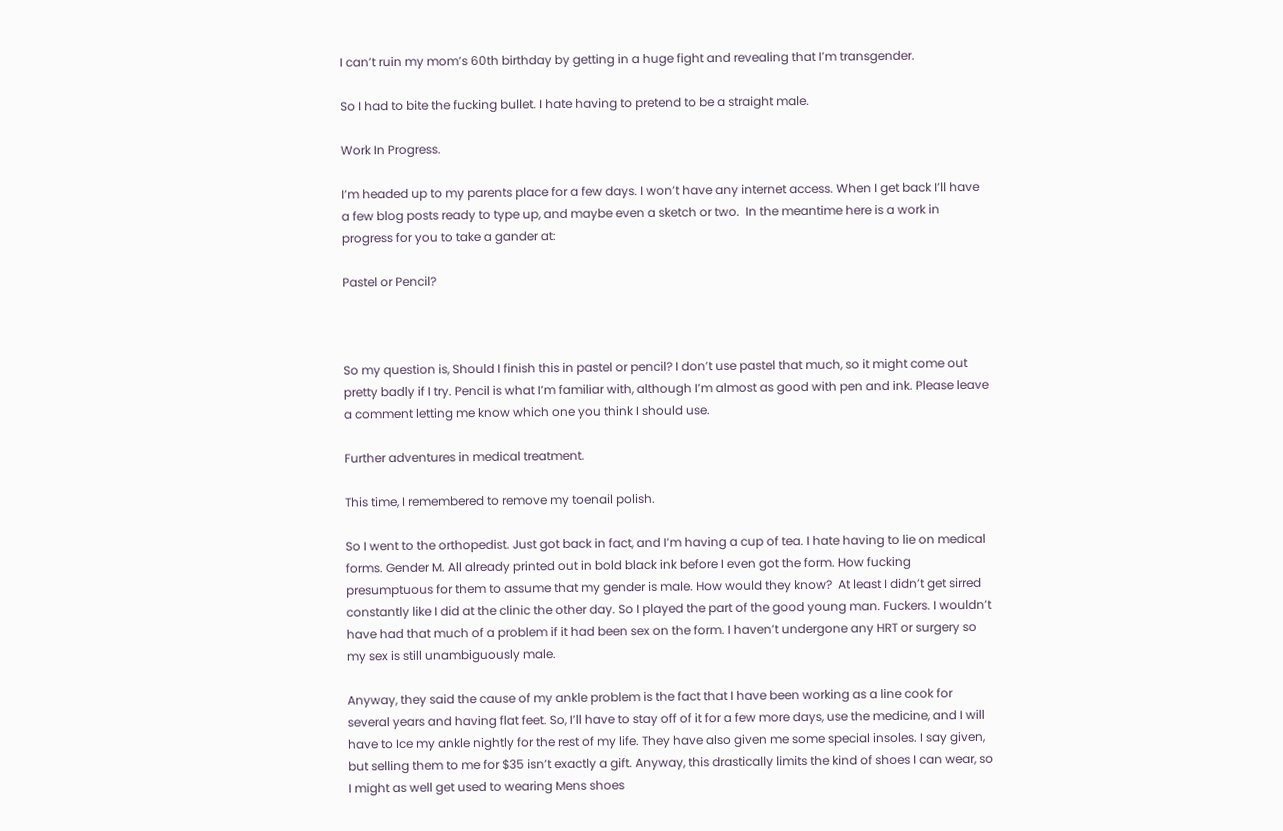I can’t ruin my mom’s 60th birthday by getting in a huge fight and revealing that I’m transgender.

So I had to bite the fucking bullet. I hate having to pretend to be a straight male.

Work In Progress.

I’m headed up to my parents place for a few days. I won’t have any internet access. When I get back I’ll have a few blog posts ready to type up, and maybe even a sketch or two.  In the meantime here is a work in progress for you to take a gander at:

Pastel or Pencil?



So my question is, Should I finish this in pastel or pencil? I don’t use pastel that much, so it might come out pretty badly if I try. Pencil is what I’m familiar with, although I’m almost as good with pen and ink. Please leave a comment letting me know which one you think I should use.

Further adventures in medical treatment.

This time, I remembered to remove my toenail polish.

So I went to the orthopedist. Just got back in fact, and I’m having a cup of tea. I hate having to lie on medical forms. Gender M. All already printed out in bold black ink before I even got the form. How fucking presumptuous for them to assume that my gender is male. How would they know?  At least I didn’t get sirred constantly like I did at the clinic the other day. So I played the part of the good young man. Fuckers. I wouldn’t have had that much of a problem if it had been sex on the form. I haven’t undergone any HRT or surgery so my sex is still unambiguously male.

Anyway, they said the cause of my ankle problem is the fact that I have been working as a line cook for several years and having flat feet. So, I’ll have to stay off of it for a few more days, use the medicine, and I will have to Ice my ankle nightly for the rest of my life. They have also given me some special insoles. I say given, but selling them to me for $35 isn’t exactly a gift. Anyway, this drastically limits the kind of shoes I can wear, so I might as well get used to wearing Mens shoes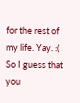for the rest of my life. Yay. :( So I guess that you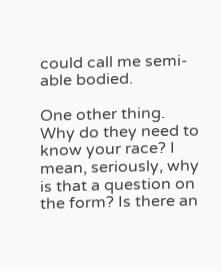could call me semi-able bodied.

One other thing. Why do they need to know your race? I mean, seriously, why is that a question on the form? Is there an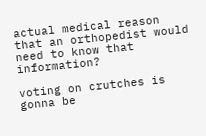actual medical reason that an orthopedist would need to know that information?

voting on crutches is gonna be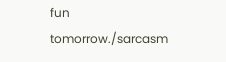fun tomorrow./sarcasm